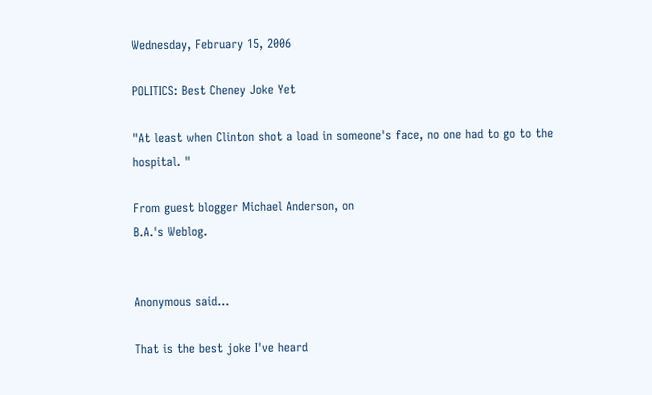Wednesday, February 15, 2006

POLITICS: Best Cheney Joke Yet

"At least when Clinton shot a load in someone's face, no one had to go to the hospital. "

From guest blogger Michael Anderson, on
B.A.'s Weblog.


Anonymous said...

That is the best joke I've heard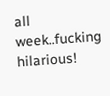all week..fucking hilarious!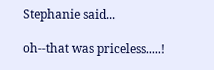Stephanie said...

oh--that was priceless.....!